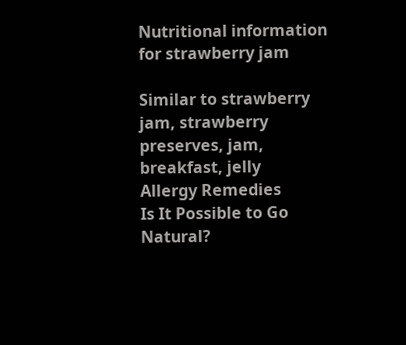Nutritional information for strawberry jam

Similar to strawberry jam, strawberry preserves, jam, breakfast, jelly
Allergy Remedies
Is It Possible to Go Natural?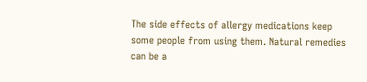The side effects of allergy medications keep some people from using them. Natural remedies can be a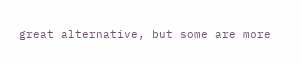great alternative, but some are more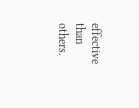effective than others.